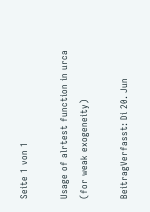Seite 1 von 1

Usage of alrtest function in urca (for weak exogeneity)

BeitragVerfasst: Di 20. Jun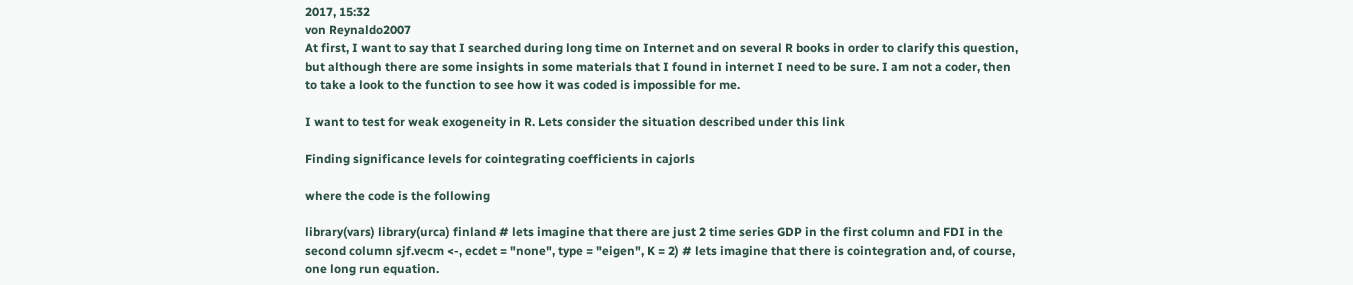2017, 15:32
von Reynaldo2007
At first, I want to say that I searched during long time on Internet and on several R books in order to clarify this question, but although there are some insights in some materials that I found in internet I need to be sure. I am not a coder, then to take a look to the function to see how it was coded is impossible for me.

I want to test for weak exogeneity in R. Lets consider the situation described under this link

Finding significance levels for cointegrating coefficients in cajorls

where the code is the following

library(vars) library(urca) finland # lets imagine that there are just 2 time series GDP in the first column and FDI in the second column sjf.vecm <-, ecdet = "none", type = "eigen", K = 2) # lets imagine that there is cointegration and, of course, one long run equation.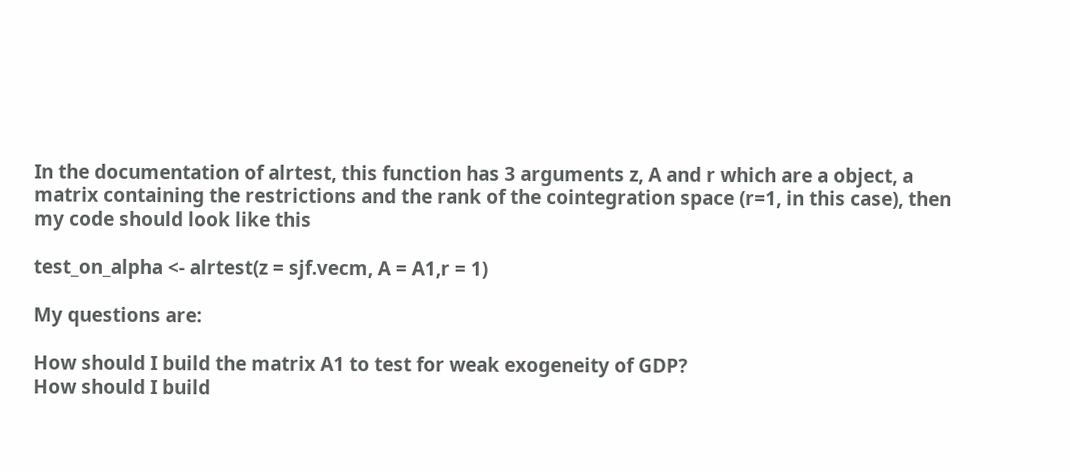In the documentation of alrtest, this function has 3 arguments z, A and r which are a object, a matrix containing the restrictions and the rank of the cointegration space (r=1, in this case), then my code should look like this

test_on_alpha <- alrtest(z = sjf.vecm, A = A1,r = 1)

My questions are:

How should I build the matrix A1 to test for weak exogeneity of GDP?
How should I build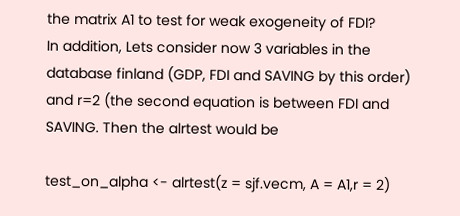the matrix A1 to test for weak exogeneity of FDI?
In addition, Lets consider now 3 variables in the database finland (GDP, FDI and SAVING by this order) and r=2 (the second equation is between FDI and SAVING. Then the alrtest would be

test_on_alpha <- alrtest(z = sjf.vecm, A = A1,r = 2)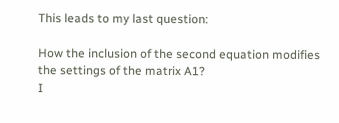This leads to my last question:

How the inclusion of the second equation modifies the settings of the matrix A1?
I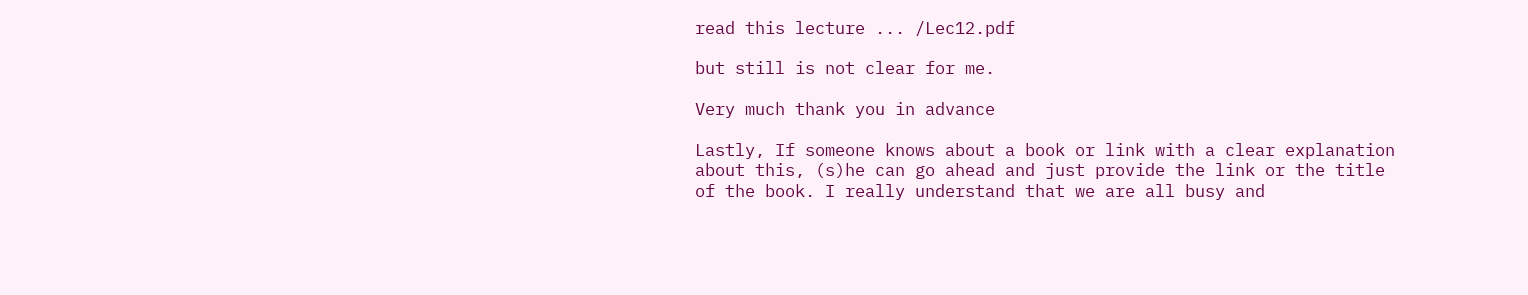read this lecture ... /Lec12.pdf

but still is not clear for me.

Very much thank you in advance

Lastly, If someone knows about a book or link with a clear explanation about this, (s)he can go ahead and just provide the link or the title of the book. I really understand that we are all busy and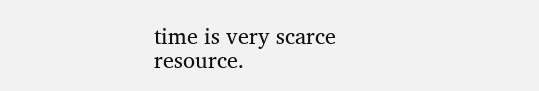time is very scarce resource.